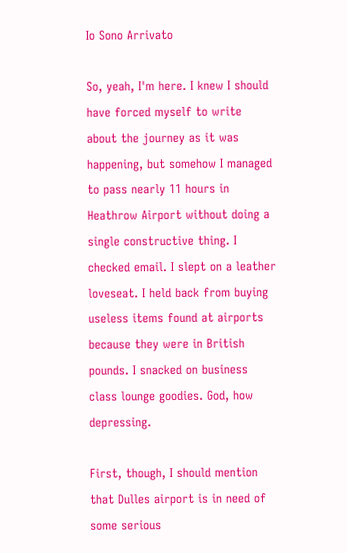Io Sono Arrivato

So, yeah, I'm here. I knew I should have forced myself to write about the journey as it was happening, but somehow I managed to pass nearly 11 hours in Heathrow Airport without doing a single constructive thing. I checked email. I slept on a leather loveseat. I held back from buying useless items found at airports because they were in British pounds. I snacked on business class lounge goodies. God, how depressing.

First, though, I should mention that Dulles airport is in need of some serious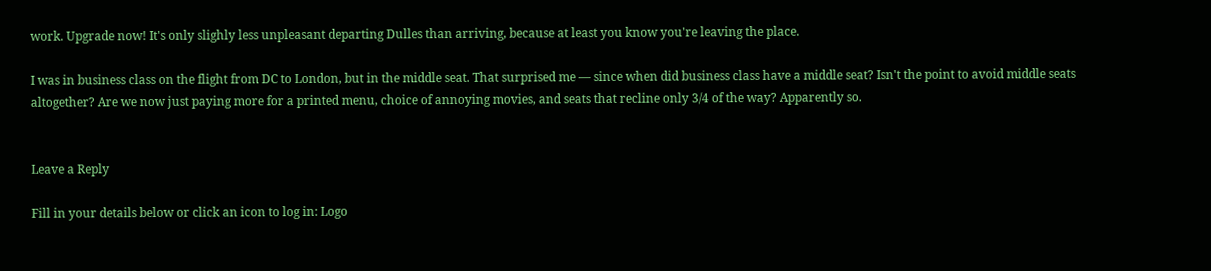work. Upgrade now! It's only slighly less unpleasant departing Dulles than arriving, because at least you know you're leaving the place.

I was in business class on the flight from DC to London, but in the middle seat. That surprised me — since when did business class have a middle seat? Isn't the point to avoid middle seats altogether? Are we now just paying more for a printed menu, choice of annoying movies, and seats that recline only 3/4 of the way? Apparently so.


Leave a Reply

Fill in your details below or click an icon to log in: Logo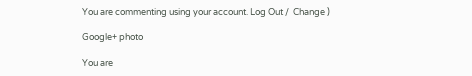You are commenting using your account. Log Out /  Change )

Google+ photo

You are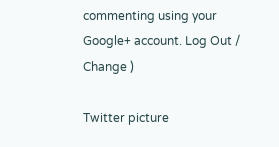commenting using your Google+ account. Log Out /  Change )

Twitter picture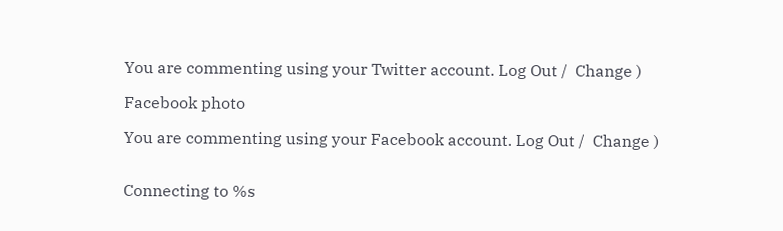You are commenting using your Twitter account. Log Out /  Change )

Facebook photo

You are commenting using your Facebook account. Log Out /  Change )


Connecting to %s